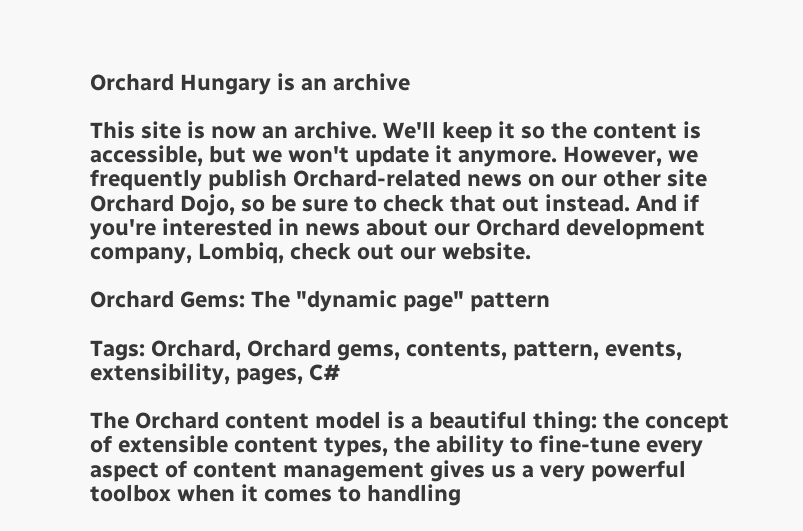Orchard Hungary is an archive

This site is now an archive. We'll keep it so the content is accessible, but we won't update it anymore. However, we frequently publish Orchard-related news on our other site Orchard Dojo, so be sure to check that out instead. And if you're interested in news about our Orchard development company, Lombiq, check out our website.

Orchard Gems: The "dynamic page" pattern

Tags: Orchard, Orchard gems, contents, pattern, events, extensibility, pages, C#

The Orchard content model is a beautiful thing: the concept of extensible content types, the ability to fine-tune every aspect of content management gives us a very powerful toolbox when it comes to handling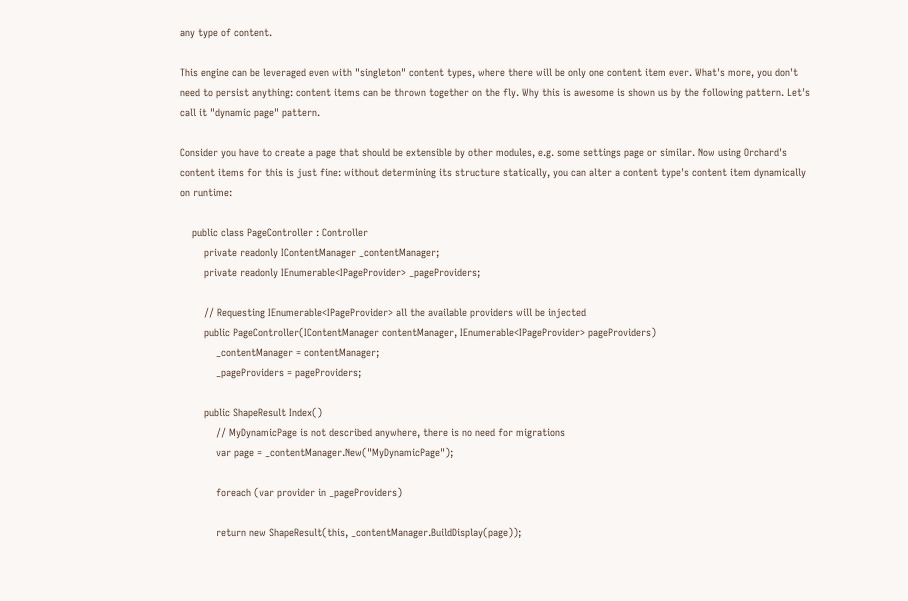any type of content.

This engine can be leveraged even with "singleton" content types, where there will be only one content item ever. What's more, you don't need to persist anything: content items can be thrown together on the fly. Why this is awesome is shown us by the following pattern. Let's call it "dynamic page" pattern.

Consider you have to create a page that should be extensible by other modules, e.g. some settings page or similar. Now using Orchard's content items for this is just fine: without determining its structure statically, you can alter a content type's content item dynamically on runtime:

    public class PageController : Controller
        private readonly IContentManager _contentManager;
        private readonly IEnumerable<IPageProvider> _pageProviders;

        // Requesting IEnumerable<IPageProvider> all the available providers will be injected
        public PageController(IContentManager contentManager, IEnumerable<IPageProvider> pageProviders)
            _contentManager = contentManager;
            _pageProviders = pageProviders;

        public ShapeResult Index()
            // MyDynamicPage is not described anywhere, there is no need for migrations
            var page = _contentManager.New("MyDynamicPage");

            foreach (var provider in _pageProviders)

            return new ShapeResult(this, _contentManager.BuildDisplay(page));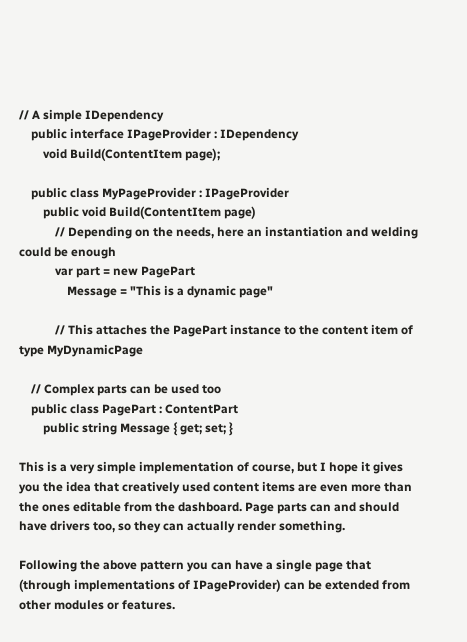// A simple IDependency
    public interface IPageProvider : IDependency
        void Build(ContentItem page);

    public class MyPageProvider : IPageProvider
        public void Build(ContentItem page)
            // Depending on the needs, here an instantiation and welding could be enough
            var part = new PagePart
                Message = "This is a dynamic page"

            // This attaches the PagePart instance to the content item of type MyDynamicPage

    // Complex parts can be used too
    public class PagePart : ContentPart
        public string Message { get; set; }

This is a very simple implementation of course, but I hope it gives you the idea that creatively used content items are even more than the ones editable from the dashboard. Page parts can and should have drivers too, so they can actually render something.

Following the above pattern you can have a single page that (through implementations of IPageProvider) can be extended from other modules or features.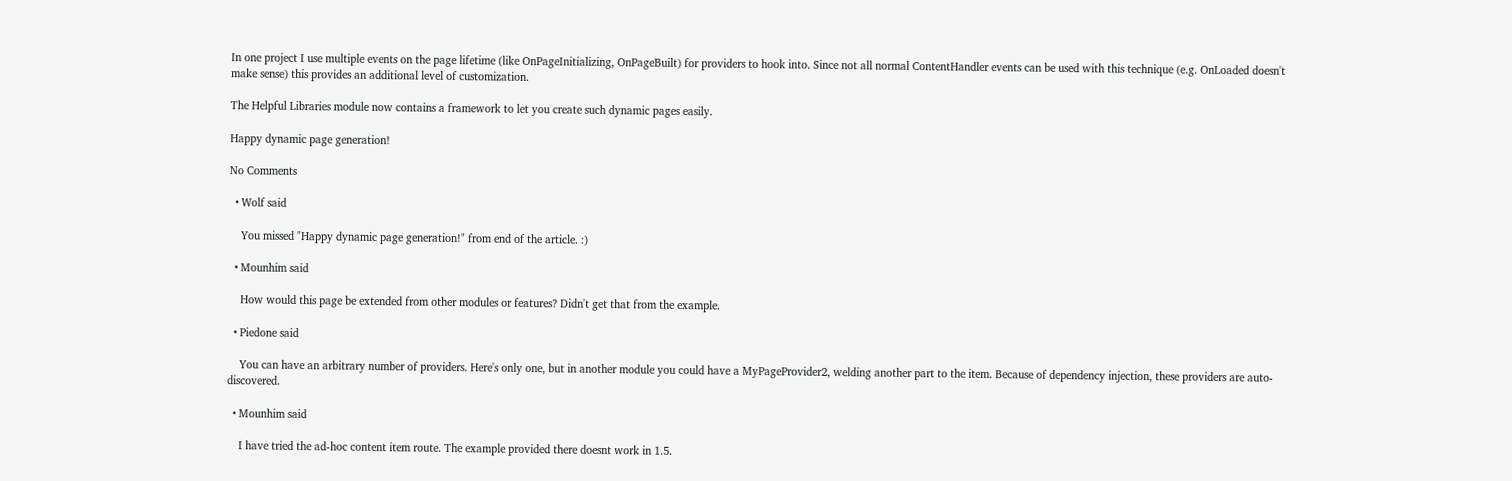In one project I use multiple events on the page lifetime (like OnPageInitializing, OnPageBuilt) for providers to hook into. Since not all normal ContentHandler events can be used with this technique (e.g. OnLoaded doesn't make sense) this provides an additional level of customization.

The Helpful Libraries module now contains a framework to let you create such dynamic pages easily.

Happy dynamic page generation!

No Comments

  • Wolf said

    You missed "Happy dynamic page generation!" from end of the article. :)

  • Mounhim said

    How would this page be extended from other modules or features? Didn't get that from the example.

  • Piedone said

    You can have an arbitrary number of providers. Here's only one, but in another module you could have a MyPageProvider2, welding another part to the item. Because of dependency injection, these providers are auto-discovered.

  • Mounhim said

    I have tried the ad-hoc content item route. The example provided there doesnt work in 1.5.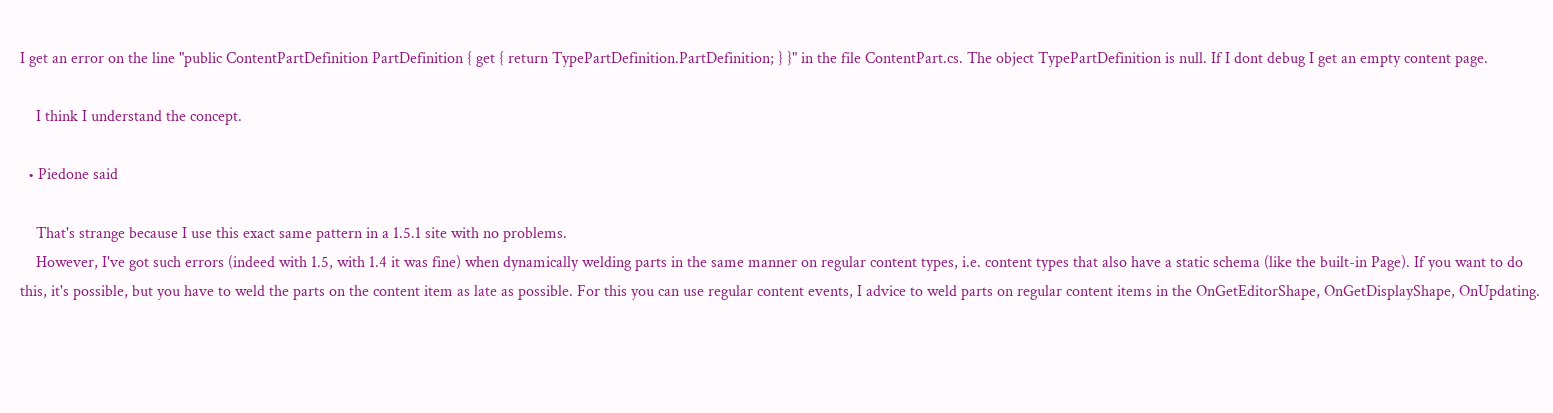I get an error on the line "public ContentPartDefinition PartDefinition { get { return TypePartDefinition.PartDefinition; } }" in the file ContentPart.cs. The object TypePartDefinition is null. If I dont debug I get an empty content page.

    I think I understand the concept.

  • Piedone said

    That's strange because I use this exact same pattern in a 1.5.1 site with no problems.
    However, I've got such errors (indeed with 1.5, with 1.4 it was fine) when dynamically welding parts in the same manner on regular content types, i.e. content types that also have a static schema (like the built-in Page). If you want to do this, it's possible, but you have to weld the parts on the content item as late as possible. For this you can use regular content events, I advice to weld parts on regular content items in the OnGetEditorShape, OnGetDisplayShape, OnUpdating.